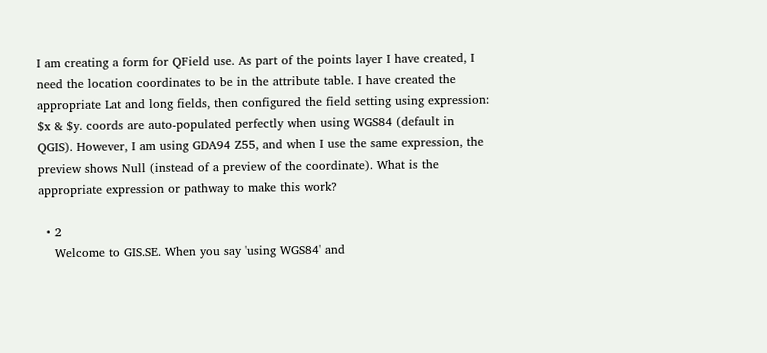I am creating a form for QField use. As part of the points layer I have created, I need the location coordinates to be in the attribute table. I have created the appropriate Lat and long fields, then configured the field setting using expression: $x & $y. coords are auto-populated perfectly when using WGS84 (default in QGIS). However, I am using GDA94 Z55, and when I use the same expression, the preview shows Null (instead of a preview of the coordinate). What is the appropriate expression or pathway to make this work?

  • 2
    Welcome to GIS.SE. When you say 'using WGS84' and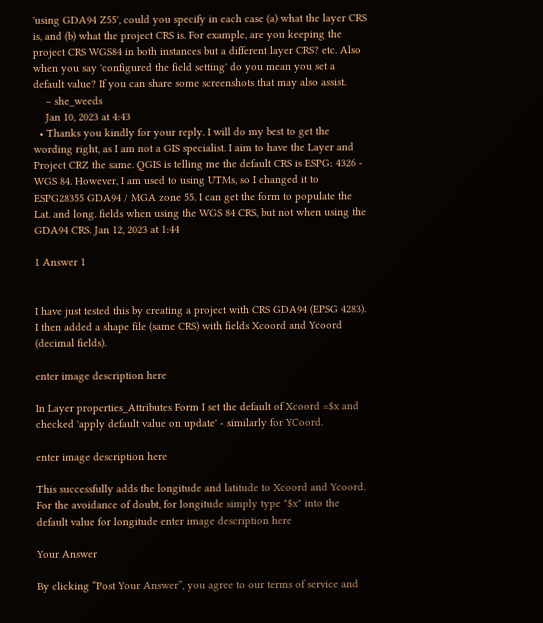'using GDA94 Z55', could you specify in each case (a) what the layer CRS is, and (b) what the project CRS is. For example, are you keeping the project CRS WGS84 in both instances but a different layer CRS? etc. Also when you say 'configured the field setting' do you mean you set a default value? If you can share some screenshots that may also assist.
    – she_weeds
    Jan 10, 2023 at 4:43
  • Thanks you kindly for your reply. I will do my best to get the wording right, as I am not a GIS specialist. I aim to have the Layer and Project CRZ the same. QGIS is telling me the default CRS is ESPG: 4326 - WGS 84. However, I am used to using UTMs, so I changed it to ESPG28355 GDA94 / MGA zone 55. I can get the form to populate the Lat. and long. fields when using the WGS 84 CRS, but not when using the GDA94 CRS. Jan 12, 2023 at 1:44

1 Answer 1


I have just tested this by creating a project with CRS GDA94 (EPSG 4283). I then added a shape file (same CRS) with fields Xcoord and Ycoord (decimal fields).

enter image description here

In Layer properties_Attributes Form I set the default of Xcoord =$x and checked 'apply default value on update' - similarly for YCoord.

enter image description here

This successfully adds the longitude and latitude to Xcoord and Ycoord. For the avoidance of doubt, for longitude simply type "$x" into the default value for longitude enter image description here

Your Answer

By clicking “Post Your Answer”, you agree to our terms of service and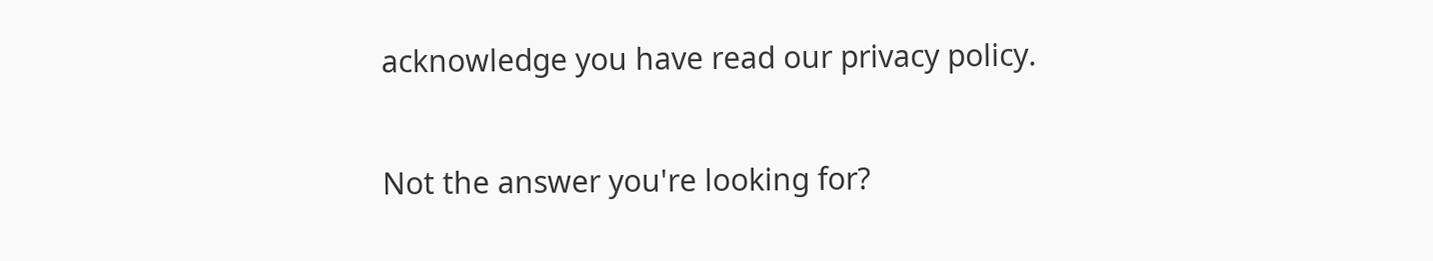acknowledge you have read our privacy policy.

Not the answer you're looking for?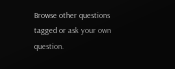Browse other questions tagged or ask your own question.